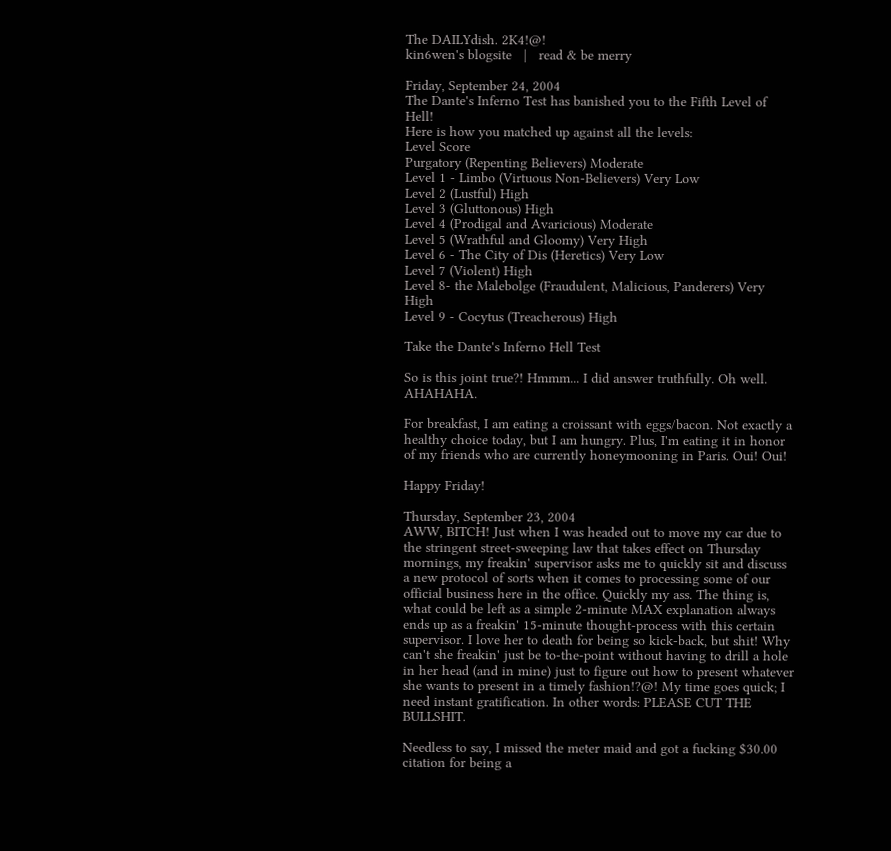The DAILYdish. 2K4!@!
kin6wen's blogsite   |   read & be merry

Friday, September 24, 2004
The Dante's Inferno Test has banished you to the Fifth Level of Hell!
Here is how you matched up against all the levels:
Level Score
Purgatory (Repenting Believers) Moderate
Level 1 - Limbo (Virtuous Non-Believers) Very Low
Level 2 (Lustful) High
Level 3 (Gluttonous) High
Level 4 (Prodigal and Avaricious) Moderate
Level 5 (Wrathful and Gloomy) Very High
Level 6 - The City of Dis (Heretics) Very Low
Level 7 (Violent) High
Level 8- the Malebolge (Fraudulent, Malicious, Panderers) Very High
Level 9 - Cocytus (Treacherous) High

Take the Dante's Inferno Hell Test

So is this joint true?! Hmmm... I did answer truthfully. Oh well. AHAHAHA.

For breakfast, I am eating a croissant with eggs/bacon. Not exactly a healthy choice today, but I am hungry. Plus, I'm eating it in honor of my friends who are currently honeymooning in Paris. Oui! Oui!

Happy Friday!

Thursday, September 23, 2004
AWW, BITCH! Just when I was headed out to move my car due to the stringent street-sweeping law that takes effect on Thursday mornings, my freakin' supervisor asks me to quickly sit and discuss a new protocol of sorts when it comes to processing some of our official business here in the office. Quickly my ass. The thing is, what could be left as a simple 2-minute MAX explanation always ends up as a freakin' 15-minute thought-process with this certain supervisor. I love her to death for being so kick-back, but shit! Why can't she freakin' just be to-the-point without having to drill a hole in her head (and in mine) just to figure out how to present whatever she wants to present in a timely fashion!?@! My time goes quick; I need instant gratification. In other words: PLEASE CUT THE BULLSHIT.

Needless to say, I missed the meter maid and got a fucking $30.00 citation for being a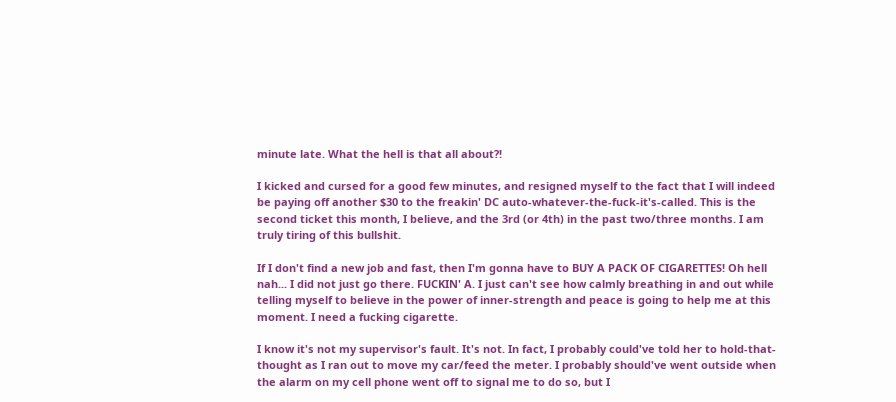minute late. What the hell is that all about?!

I kicked and cursed for a good few minutes, and resigned myself to the fact that I will indeed be paying off another $30 to the freakin' DC auto-whatever-the-fuck-it's-called. This is the second ticket this month, I believe, and the 3rd (or 4th) in the past two/three months. I am truly tiring of this bullshit.

If I don't find a new job and fast, then I'm gonna have to BUY A PACK OF CIGARETTES! Oh hell nah... I did not just go there. FUCKIN' A. I just can't see how calmly breathing in and out while telling myself to believe in the power of inner-strength and peace is going to help me at this moment. I need a fucking cigarette.

I know it's not my supervisor's fault. It's not. In fact, I probably could've told her to hold-that-thought as I ran out to move my car/feed the meter. I probably should've went outside when the alarm on my cell phone went off to signal me to do so, but I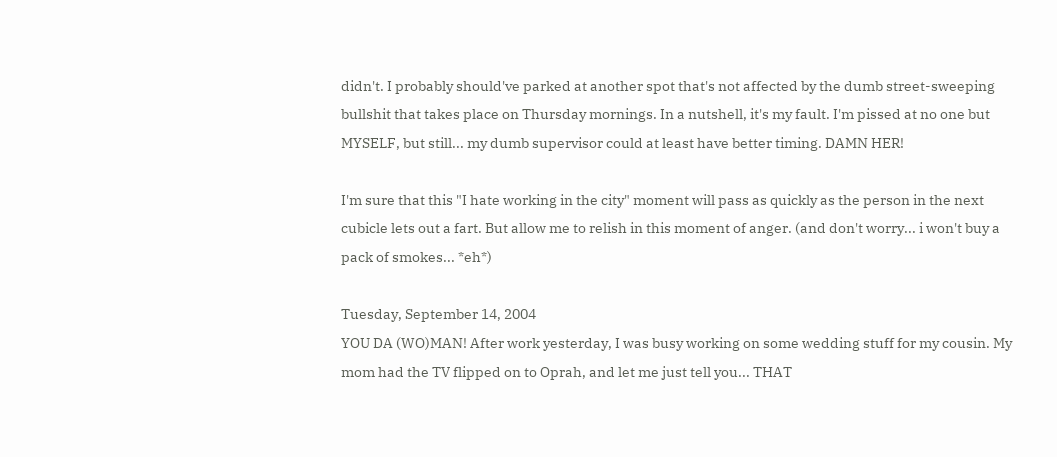didn't. I probably should've parked at another spot that's not affected by the dumb street-sweeping bullshit that takes place on Thursday mornings. In a nutshell, it's my fault. I'm pissed at no one but MYSELF, but still... my dumb supervisor could at least have better timing. DAMN HER!

I'm sure that this "I hate working in the city" moment will pass as quickly as the person in the next cubicle lets out a fart. But allow me to relish in this moment of anger. (and don't worry... i won't buy a pack of smokes... *eh*)

Tuesday, September 14, 2004
YOU DA (WO)MAN! After work yesterday, I was busy working on some wedding stuff for my cousin. My mom had the TV flipped on to Oprah, and let me just tell you... THAT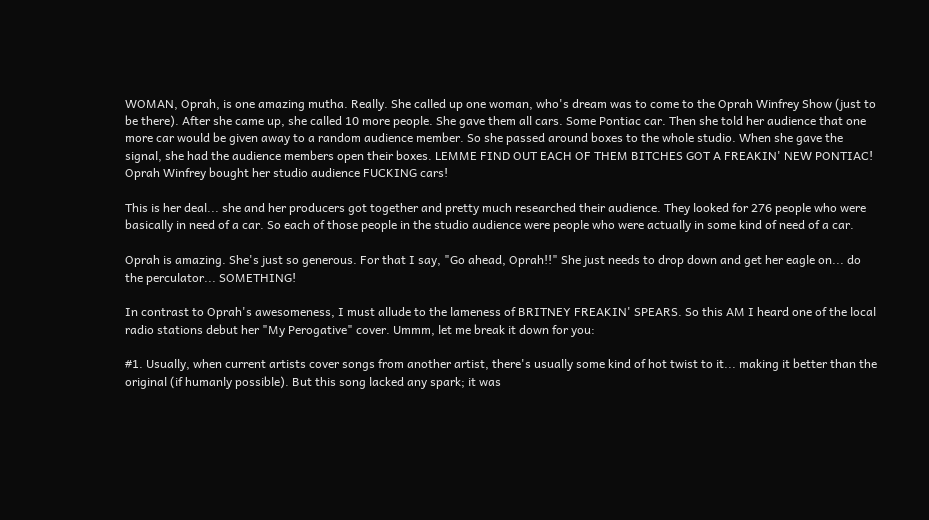WOMAN, Oprah, is one amazing mutha. Really. She called up one woman, who's dream was to come to the Oprah Winfrey Show (just to be there). After she came up, she called 10 more people. She gave them all cars. Some Pontiac car. Then she told her audience that one more car would be given away to a random audience member. So she passed around boxes to the whole studio. When she gave the signal, she had the audience members open their boxes. LEMME FIND OUT EACH OF THEM BITCHES GOT A FREAKIN' NEW PONTIAC! Oprah Winfrey bought her studio audience FUCKING cars!

This is her deal... she and her producers got together and pretty much researched their audience. They looked for 276 people who were basically in need of a car. So each of those people in the studio audience were people who were actually in some kind of need of a car.

Oprah is amazing. She's just so generous. For that I say, "Go ahead, Oprah!!" She just needs to drop down and get her eagle on... do the perculator... SOMETHING!

In contrast to Oprah's awesomeness, I must allude to the lameness of BRITNEY FREAKIN' SPEARS. So this AM I heard one of the local radio stations debut her "My Perogative" cover. Ummm, let me break it down for you:

#1. Usually, when current artists cover songs from another artist, there's usually some kind of hot twist to it... making it better than the original (if humanly possible). But this song lacked any spark; it was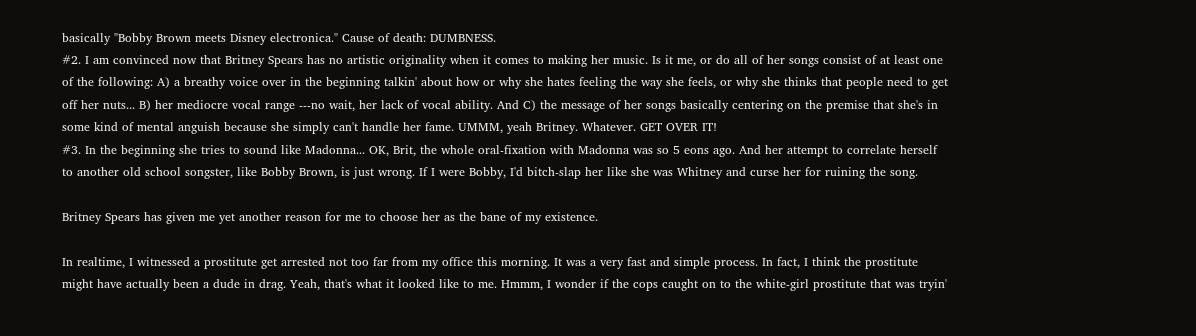basically "Bobby Brown meets Disney electronica." Cause of death: DUMBNESS.
#2. I am convinced now that Britney Spears has no artistic originality when it comes to making her music. Is it me, or do all of her songs consist of at least one of the following: A) a breathy voice over in the beginning talkin' about how or why she hates feeling the way she feels, or why she thinks that people need to get off her nuts... B) her mediocre vocal range ---no wait, her lack of vocal ability. And C) the message of her songs basically centering on the premise that she's in some kind of mental anguish because she simply can't handle her fame. UMMM, yeah Britney. Whatever. GET OVER IT!
#3. In the beginning she tries to sound like Madonna... OK, Brit, the whole oral-fixation with Madonna was so 5 eons ago. And her attempt to correlate herself to another old school songster, like Bobby Brown, is just wrong. If I were Bobby, I'd bitch-slap her like she was Whitney and curse her for ruining the song.

Britney Spears has given me yet another reason for me to choose her as the bane of my existence.

In realtime, I witnessed a prostitute get arrested not too far from my office this morning. It was a very fast and simple process. In fact, I think the prostitute might have actually been a dude in drag. Yeah, that's what it looked like to me. Hmmm, I wonder if the cops caught on to the white-girl prostitute that was tryin'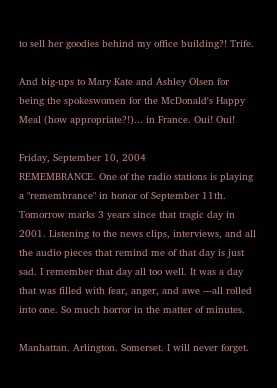to sell her goodies behind my office building?! Trife.

And big-ups to Mary Kate and Ashley Olsen for being the spokeswomen for the McDonald's Happy Meal (how appropriate?!)... in France. Oui! Oui!

Friday, September 10, 2004
REMEMBRANCE. One of the radio stations is playing a "remembrance" in honor of September 11th. Tomorrow marks 3 years since that tragic day in 2001. Listening to the news clips, interviews, and all the audio pieces that remind me of that day is just sad. I remember that day all too well. It was a day that was filled with fear, anger, and awe ---all rolled into one. So much horror in the matter of minutes.

Manhattan. Arlington. Somerset. I will never forget.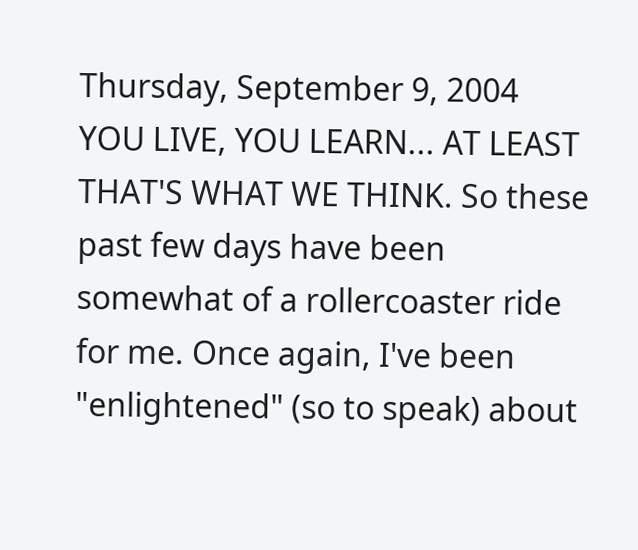Thursday, September 9, 2004
YOU LIVE, YOU LEARN... AT LEAST THAT'S WHAT WE THINK. So these past few days have been somewhat of a rollercoaster ride for me. Once again, I've been "enlightened" (so to speak) about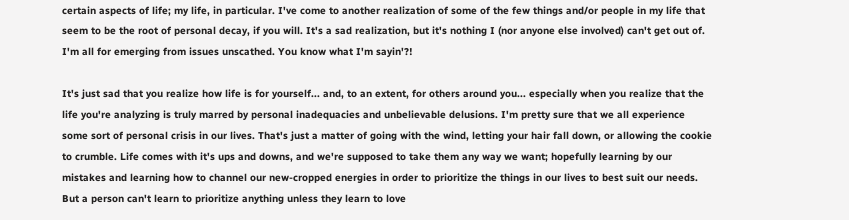certain aspects of life; my life, in particular. I've come to another realization of some of the few things and/or people in my life that seem to be the root of personal decay, if you will. It's a sad realization, but it's nothing I (nor anyone else involved) can't get out of. I'm all for emerging from issues unscathed. You know what I'm sayin'?!

It's just sad that you realize how life is for yourself... and, to an extent, for others around you... especially when you realize that the life you're analyzing is truly marred by personal inadequacies and unbelievable delusions. I'm pretty sure that we all experience some sort of personal crisis in our lives. That's just a matter of going with the wind, letting your hair fall down, or allowing the cookie to crumble. Life comes with it's ups and downs, and we're supposed to take them any way we want; hopefully learning by our mistakes and learning how to channel our new-cropped energies in order to prioritize the things in our lives to best suit our needs. But a person can't learn to prioritize anything unless they learn to love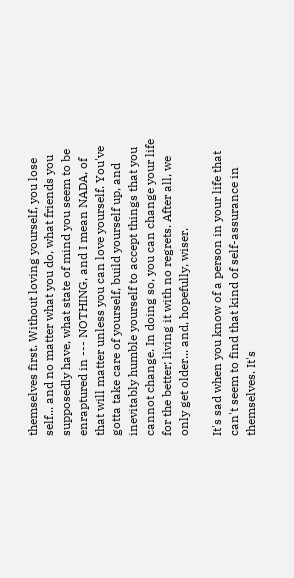themselves first. Without loving yourself, you lose self... and no matter what you do, what friends you supposedly have, what state of mind you seem to be enraptured in --- NOTHING, and I mean NADA, of that will matter unless you can love yourself. You've gotta take care of yourself, build yourself up, and inevitably humble yourself to accept things that you cannot change. In doing so, you can change your life for the better; living it with no regrets. After all, we only get older... and, hopefully, wiser.

It's sad when you know of a person in your life that can't seem to find that kind of self-assurance in themselves. It's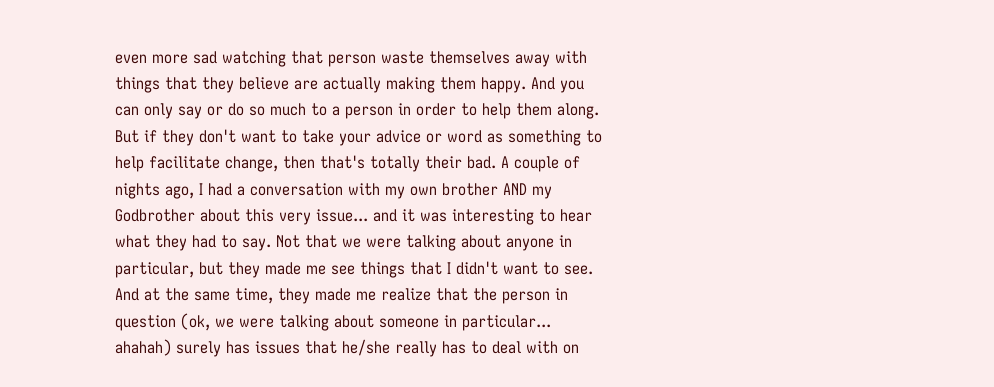even more sad watching that person waste themselves away with things that they believe are actually making them happy. And you can only say or do so much to a person in order to help them along. But if they don't want to take your advice or word as something to help facilitate change, then that's totally their bad. A couple of nights ago, I had a conversation with my own brother AND my Godbrother about this very issue... and it was interesting to hear what they had to say. Not that we were talking about anyone in particular, but they made me see things that I didn't want to see. And at the same time, they made me realize that the person in question (ok, we were talking about someone in particular... ahahah) surely has issues that he/she really has to deal with on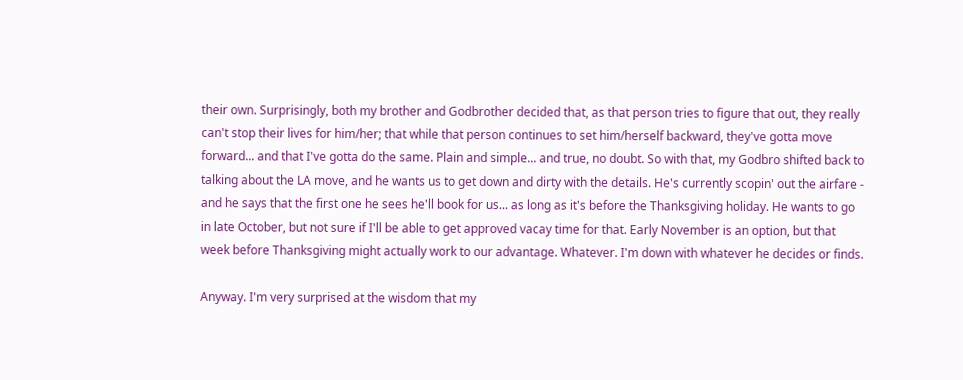their own. Surprisingly, both my brother and Godbrother decided that, as that person tries to figure that out, they really can't stop their lives for him/her; that while that person continues to set him/herself backward, they've gotta move forward... and that I've gotta do the same. Plain and simple... and true, no doubt. So with that, my Godbro shifted back to talking about the LA move, and he wants us to get down and dirty with the details. He's currently scopin' out the airfare - and he says that the first one he sees he'll book for us... as long as it's before the Thanksgiving holiday. He wants to go in late October, but not sure if I'll be able to get approved vacay time for that. Early November is an option, but that week before Thanksgiving might actually work to our advantage. Whatever. I'm down with whatever he decides or finds.

Anyway. I'm very surprised at the wisdom that my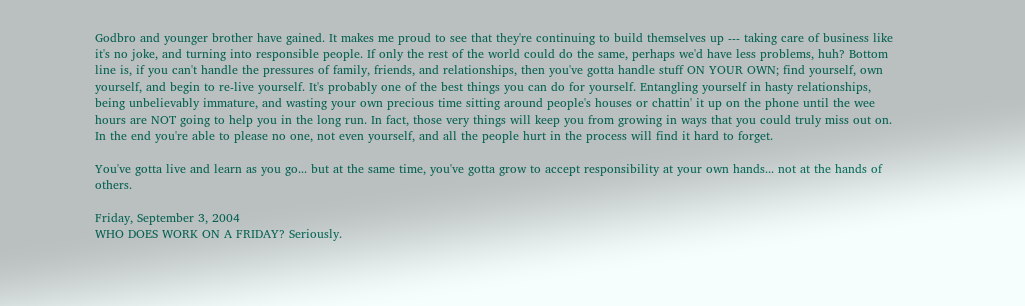Godbro and younger brother have gained. It makes me proud to see that they're continuing to build themselves up --- taking care of business like it's no joke, and turning into responsible people. If only the rest of the world could do the same, perhaps we'd have less problems, huh? Bottom line is, if you can't handle the pressures of family, friends, and relationships, then you've gotta handle stuff ON YOUR OWN; find yourself, own yourself, and begin to re-live yourself. It's probably one of the best things you can do for yourself. Entangling yourself in hasty relationships, being unbelievably immature, and wasting your own precious time sitting around people's houses or chattin' it up on the phone until the wee hours are NOT going to help you in the long run. In fact, those very things will keep you from growing in ways that you could truly miss out on. In the end you're able to please no one, not even yourself, and all the people hurt in the process will find it hard to forget.

You've gotta live and learn as you go... but at the same time, you've gotta grow to accept responsibility at your own hands... not at the hands of others.

Friday, September 3, 2004
WHO DOES WORK ON A FRIDAY? Seriously.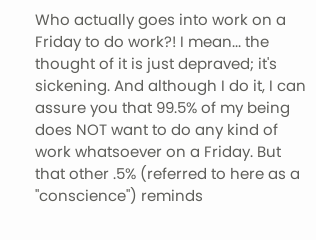Who actually goes into work on a Friday to do work?! I mean... the thought of it is just depraved; it's sickening. And although I do it, I can assure you that 99.5% of my being does NOT want to do any kind of work whatsoever on a Friday. But that other .5% (referred to here as a "conscience") reminds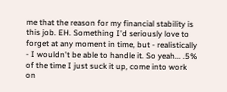me that the reason for my financial stability is this job. EH. Something I'd seriously love to forget at any moment in time, but - realistically - I wouldn't be able to handle it. So yeah... .5% of the time I just suck it up, come into work on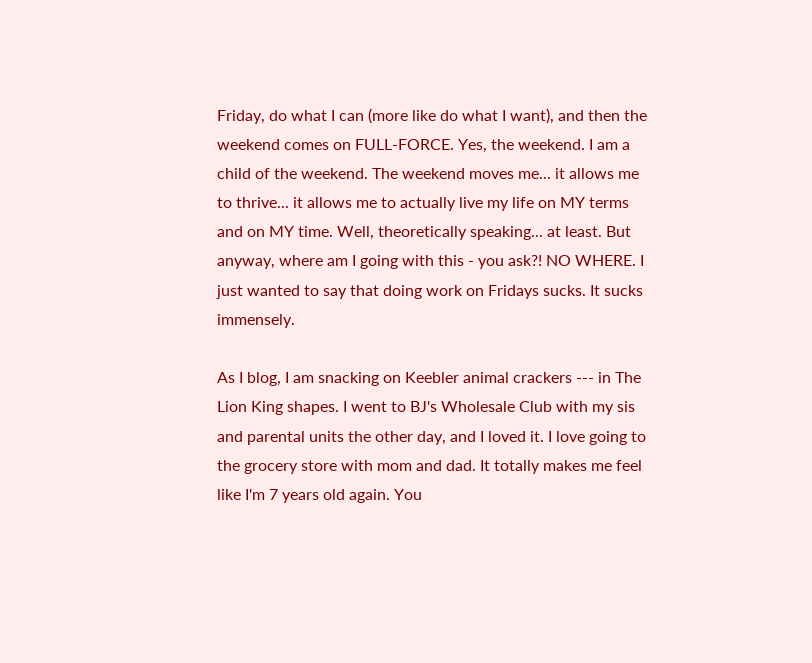Friday, do what I can (more like do what I want), and then the weekend comes on FULL-FORCE. Yes, the weekend. I am a child of the weekend. The weekend moves me... it allows me to thrive... it allows me to actually live my life on MY terms and on MY time. Well, theoretically speaking... at least. But anyway, where am I going with this - you ask?! NO WHERE. I just wanted to say that doing work on Fridays sucks. It sucks immensely.

As I blog, I am snacking on Keebler animal crackers --- in The Lion King shapes. I went to BJ's Wholesale Club with my sis and parental units the other day, and I loved it. I love going to the grocery store with mom and dad. It totally makes me feel like I'm 7 years old again. You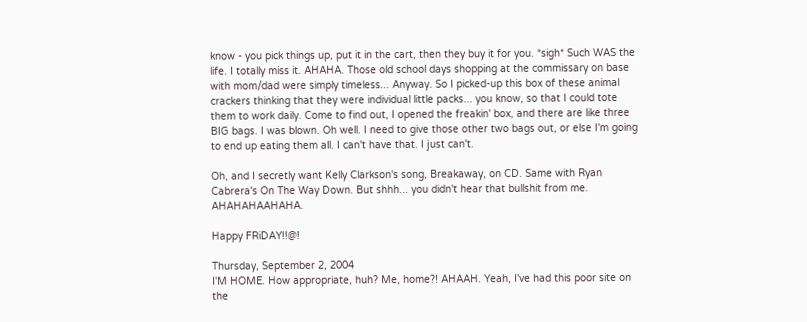know - you pick things up, put it in the cart, then they buy it for you. *sigh* Such WAS the life. I totally miss it. AHAHA. Those old school days shopping at the commissary on base with mom/dad were simply timeless... Anyway. So I picked-up this box of these animal crackers thinking that they were individual little packs... you know, so that I could tote them to work daily. Come to find out, I opened the freakin' box, and there are like three BIG bags. I was blown. Oh well. I need to give those other two bags out, or else I'm going to end up eating them all. I can't have that. I just can't.

Oh, and I secretly want Kelly Clarkson's song, Breakaway, on CD. Same with Ryan Cabrera's On The Way Down. But shhh... you didn't hear that bullshit from me. AHAHAHAAHAHA.

Happy FRiDAY!!@!

Thursday, September 2, 2004
I'M HOME. How appropriate, huh? Me, home?! AHAAH. Yeah, I've had this poor site on the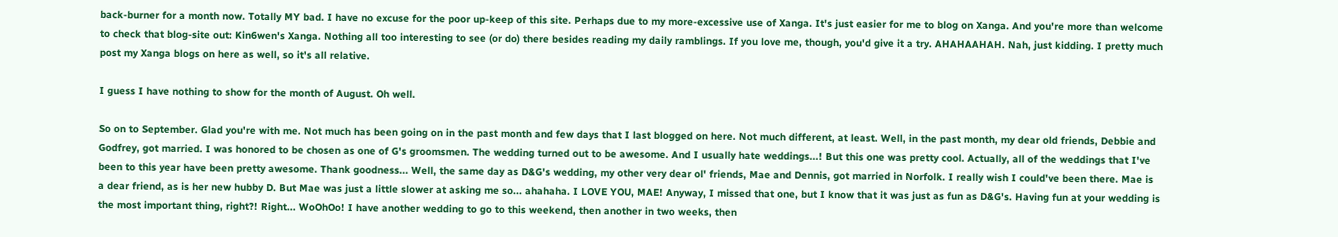back-burner for a month now. Totally MY bad. I have no excuse for the poor up-keep of this site. Perhaps due to my more-excessive use of Xanga. It's just easier for me to blog on Xanga. And you're more than welcome to check that blog-site out: Kin6wen's Xanga. Nothing all too interesting to see (or do) there besides reading my daily ramblings. If you love me, though, you'd give it a try. AHAHAAHAH. Nah, just kidding. I pretty much post my Xanga blogs on here as well, so it's all relative.

I guess I have nothing to show for the month of August. Oh well.

So on to September. Glad you're with me. Not much has been going on in the past month and few days that I last blogged on here. Not much different, at least. Well, in the past month, my dear old friends, Debbie and Godfrey, got married. I was honored to be chosen as one of G's groomsmen. The wedding turned out to be awesome. And I usually hate weddings...! But this one was pretty cool. Actually, all of the weddings that I've been to this year have been pretty awesome. Thank goodness... Well, the same day as D&G's wedding, my other very dear ol' friends, Mae and Dennis, got married in Norfolk. I really wish I could've been there. Mae is a dear friend, as is her new hubby D. But Mae was just a little slower at asking me so... ahahaha. I LOVE YOU, MAE! Anyway, I missed that one, but I know that it was just as fun as D&G's. Having fun at your wedding is the most important thing, right?! Right... WoOhOo! I have another wedding to go to this weekend, then another in two weeks, then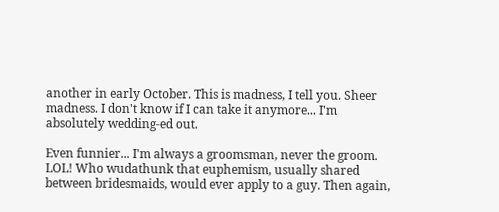another in early October. This is madness, I tell you. Sheer madness. I don't know if I can take it anymore... I'm absolutely wedding-ed out.

Even funnier... I'm always a groomsman, never the groom. LOL! Who wudathunk that euphemism, usually shared between bridesmaids, would ever apply to a guy. Then again,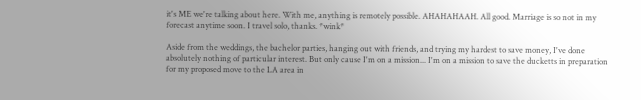it's ME we're talking about here. With me, anything is remotely possible. AHAHAHAAH. All good. Marriage is so not in my forecast anytime soon. I travel solo, thanks. *wink*

Aside from the weddings, the bachelor parties, hanging out with friends, and trying my hardest to save money, I've done absolutely nothing of particular interest. But only cause I'm on a mission... I'm on a mission to save the ducketts in preparation for my proposed move to the LA area in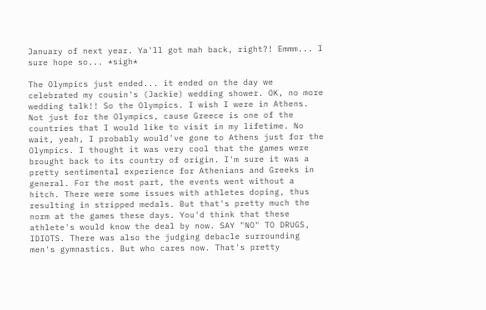January of next year. Ya'll got mah back, right?! Emmm... I sure hope so... *sigh*

The Olympics just ended... it ended on the day we celebrated my cousin's (Jackie) wedding shower. OK, no more wedding talk!! So the Olympics. I wish I were in Athens. Not just for the Olympics, cause Greece is one of the countries that I would like to visit in my lifetime. No wait, yeah, I probably would've gone to Athens just for the Olympics. I thought it was very cool that the games were brought back to its country of origin. I'm sure it was a pretty sentimental experience for Athenians and Greeks in general. For the most part, the events went without a hitch. There were some issues with athletes doping, thus resulting in stripped medals. But that's pretty much the norm at the games these days. You'd think that these athlete's would know the deal by now. SAY "NO" TO DRUGS, IDIOTS. There was also the judging debacle surrounding men's gymnastics. But who cares now. That's pretty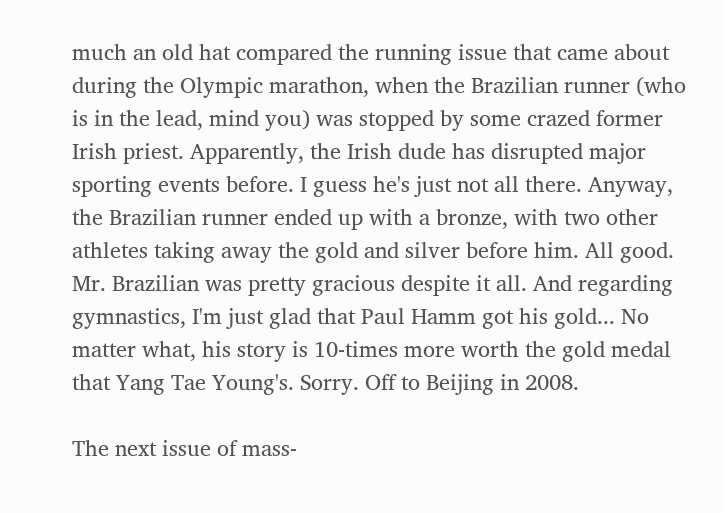much an old hat compared the running issue that came about during the Olympic marathon, when the Brazilian runner (who is in the lead, mind you) was stopped by some crazed former Irish priest. Apparently, the Irish dude has disrupted major sporting events before. I guess he's just not all there. Anyway, the Brazilian runner ended up with a bronze, with two other athletes taking away the gold and silver before him. All good. Mr. Brazilian was pretty gracious despite it all. And regarding gymnastics, I'm just glad that Paul Hamm got his gold... No matter what, his story is 10-times more worth the gold medal that Yang Tae Young's. Sorry. Off to Beijing in 2008.

The next issue of mass-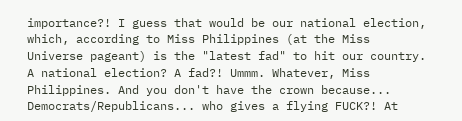importance?! I guess that would be our national election, which, according to Miss Philippines (at the Miss Universe pageant) is the "latest fad" to hit our country. A national election? A fad?! Ummm. Whatever, Miss Philippines. And you don't have the crown because... Democrats/Republicans... who gives a flying FUCK?! At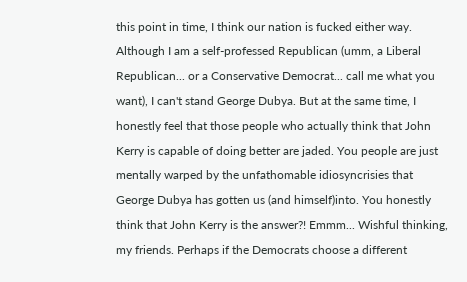this point in time, I think our nation is fucked either way. Although I am a self-professed Republican (umm, a Liberal Republican... or a Conservative Democrat... call me what you want), I can't stand George Dubya. But at the same time, I honestly feel that those people who actually think that John Kerry is capable of doing better are jaded. You people are just mentally warped by the unfathomable idiosyncrisies that George Dubya has gotten us (and himself)into. You honestly think that John Kerry is the answer?! Emmm... Wishful thinking, my friends. Perhaps if the Democrats choose a different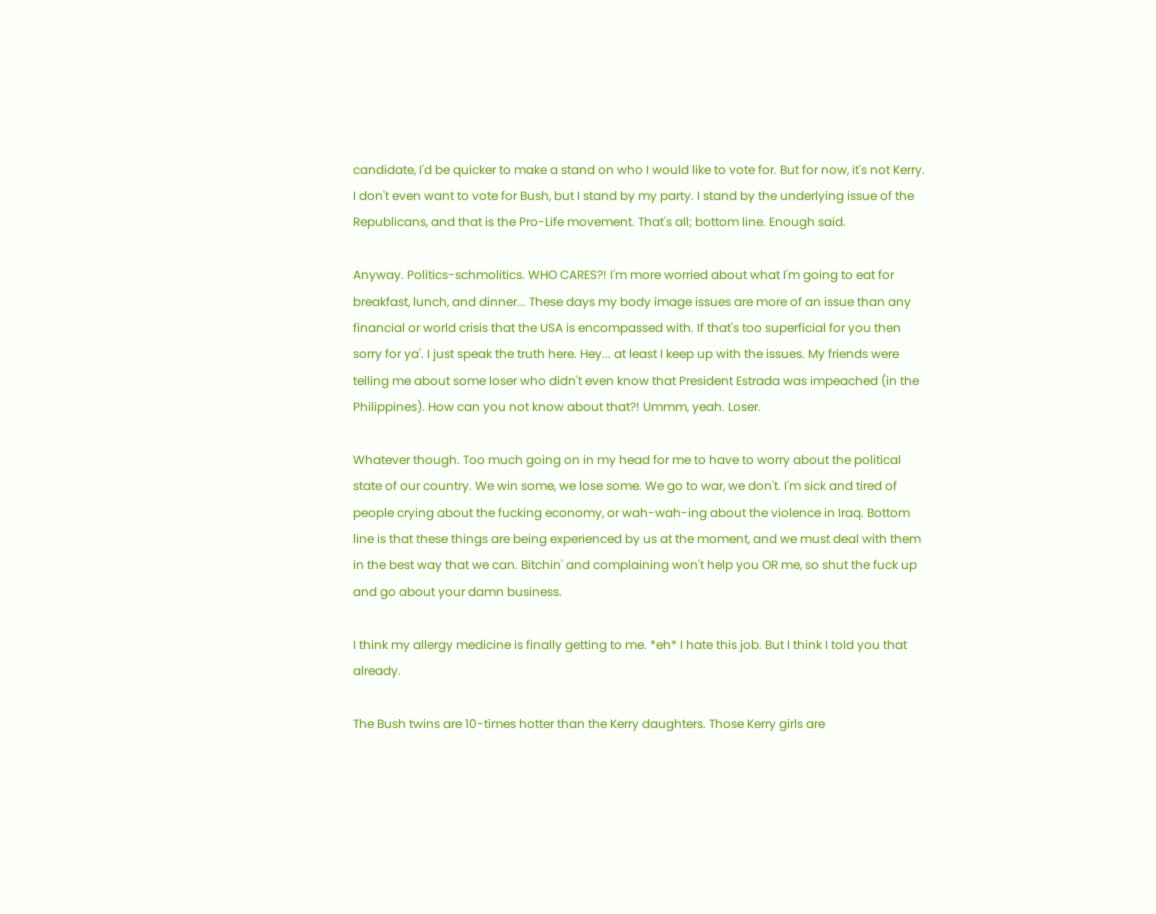candidate, I'd be quicker to make a stand on who I would like to vote for. But for now, it's not Kerry. I don't even want to vote for Bush, but I stand by my party. I stand by the underlying issue of the Republicans, and that is the Pro-Life movement. That's all; bottom line. Enough said.

Anyway. Politics-schmolitics. WHO CARES?! I'm more worried about what I'm going to eat for breakfast, lunch, and dinner... These days my body image issues are more of an issue than any financial or world crisis that the USA is encompassed with. If that's too superficial for you then sorry for ya'. I just speak the truth here. Hey... at least I keep up with the issues. My friends were telling me about some loser who didn't even know that President Estrada was impeached (in the Philippines). How can you not know about that?! Ummm, yeah. Loser.

Whatever though. Too much going on in my head for me to have to worry about the political state of our country. We win some, we lose some. We go to war, we don't. I'm sick and tired of people crying about the fucking economy, or wah-wah-ing about the violence in Iraq. Bottom line is that these things are being experienced by us at the moment, and we must deal with them in the best way that we can. Bitchin' and complaining won't help you OR me, so shut the fuck up and go about your damn business.

I think my allergy medicine is finally getting to me. *eh* I hate this job. But I think I told you that already.

The Bush twins are 10-times hotter than the Kerry daughters. Those Kerry girls are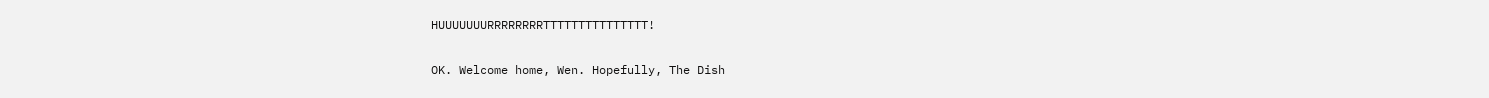HUUUUUUURRRRRRRRTTTTTTTTTTTTTTT!

OK. Welcome home, Wen. Hopefully, The Dish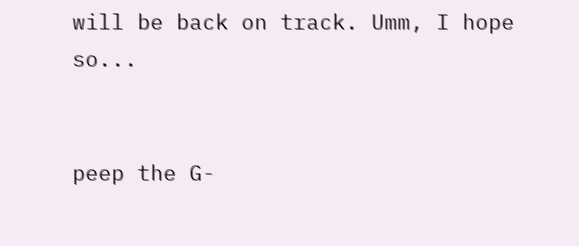will be back on track. Umm, I hope so...


peep the G-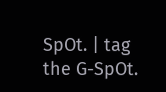SpOt. | tag the G-SpOt.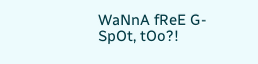WaNnA fReE G-SpOt, tOo?!